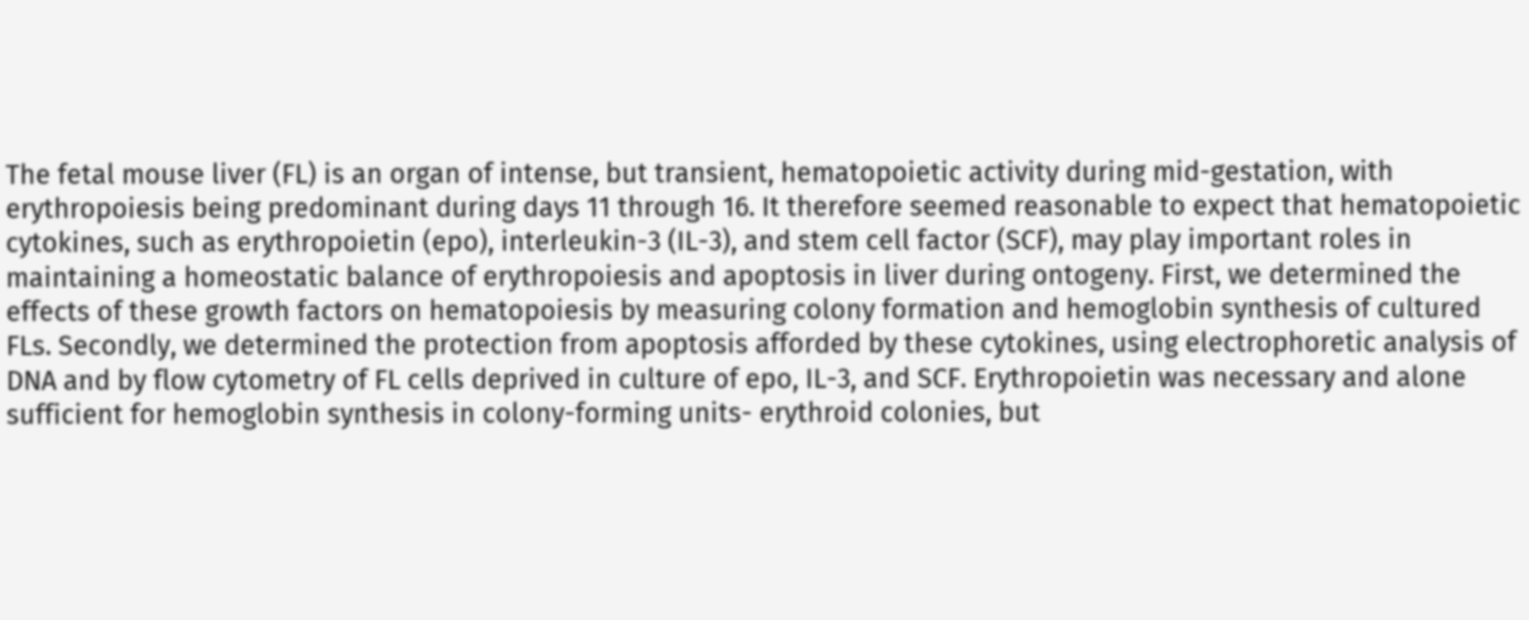The fetal mouse liver (FL) is an organ of intense, but transient, hematopoietic activity during mid-gestation, with erythropoiesis being predominant during days 11 through 16. It therefore seemed reasonable to expect that hematopoietic cytokines, such as erythropoietin (epo), interleukin-3 (IL-3), and stem cell factor (SCF), may play important roles in maintaining a homeostatic balance of erythropoiesis and apoptosis in liver during ontogeny. First, we determined the effects of these growth factors on hematopoiesis by measuring colony formation and hemoglobin synthesis of cultured FLs. Secondly, we determined the protection from apoptosis afforded by these cytokines, using electrophoretic analysis of DNA and by flow cytometry of FL cells deprived in culture of epo, IL-3, and SCF. Erythropoietin was necessary and alone sufficient for hemoglobin synthesis in colony-forming units- erythroid colonies, but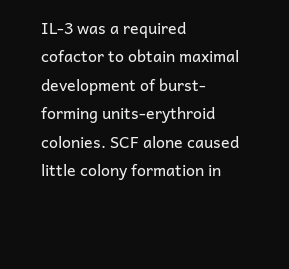IL-3 was a required cofactor to obtain maximal development of burst-forming units-erythroid colonies. SCF alone caused little colony formation in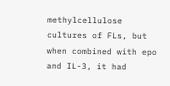methylcellulose cultures of FLs, but when combined with epo and IL-3, it had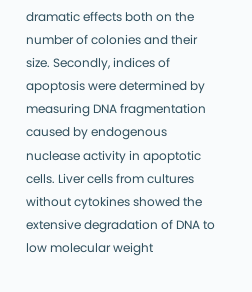dramatic effects both on the number of colonies and their size. Secondly, indices of apoptosis were determined by measuring DNA fragmentation caused by endogenous nuclease activity in apoptotic cells. Liver cells from cultures without cytokines showed the extensive degradation of DNA to low molecular weight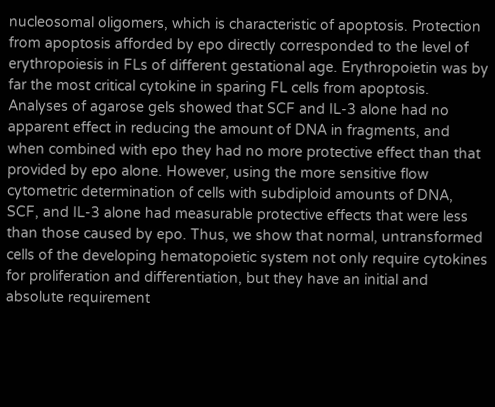nucleosomal oligomers, which is characteristic of apoptosis. Protection from apoptosis afforded by epo directly corresponded to the level of erythropoiesis in FLs of different gestational age. Erythropoietin was by far the most critical cytokine in sparing FL cells from apoptosis. Analyses of agarose gels showed that SCF and IL-3 alone had no apparent effect in reducing the amount of DNA in fragments, and when combined with epo they had no more protective effect than that provided by epo alone. However, using the more sensitive flow cytometric determination of cells with subdiploid amounts of DNA, SCF, and IL-3 alone had measurable protective effects that were less than those caused by epo. Thus, we show that normal, untransformed cells of the developing hematopoietic system not only require cytokines for proliferation and differentiation, but they have an initial and absolute requirement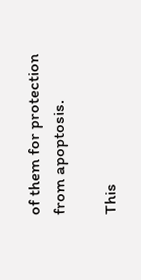of them for protection from apoptosis.

This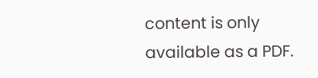content is only available as a PDF.